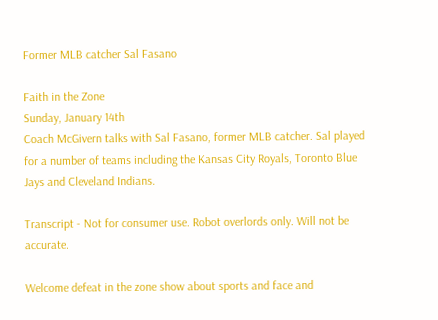Former MLB catcher Sal Fasano

Faith in the Zone
Sunday, January 14th
Coach McGivern talks with Sal Fasano, former MLB catcher. Sal played for a number of teams including the Kansas City Royals, Toronto Blue Jays and Cleveland Indians.

Transcript - Not for consumer use. Robot overlords only. Will not be accurate.

Welcome defeat in the zone show about sports and face and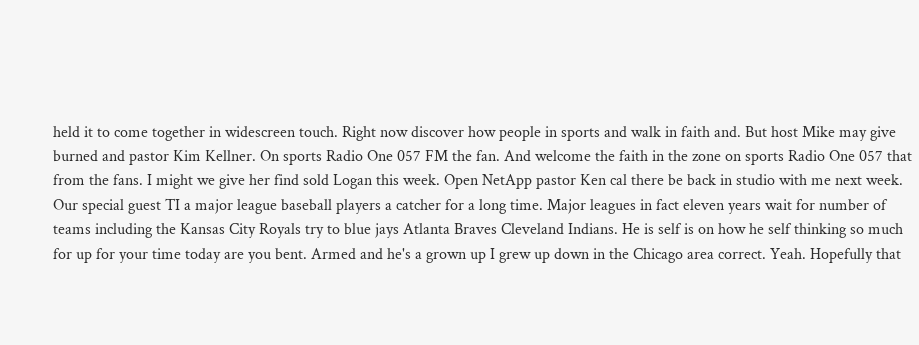held it to come together in widescreen touch. Right now discover how people in sports and walk in faith and. But host Mike may give burned and pastor Kim Kellner. On sports Radio One 057 FM the fan. And welcome the faith in the zone on sports Radio One 057 that from the fans. I might we give her find sold Logan this week. Open NetApp pastor Ken cal there be back in studio with me next week. Our special guest TI a major league baseball players a catcher for a long time. Major leagues in fact eleven years wait for number of teams including the Kansas City Royals try to blue jays Atlanta Braves Cleveland Indians. He is self is on how he self thinking so much for up for your time today are you bent. Armed and he's a grown up I grew up down in the Chicago area correct. Yeah. Hopefully that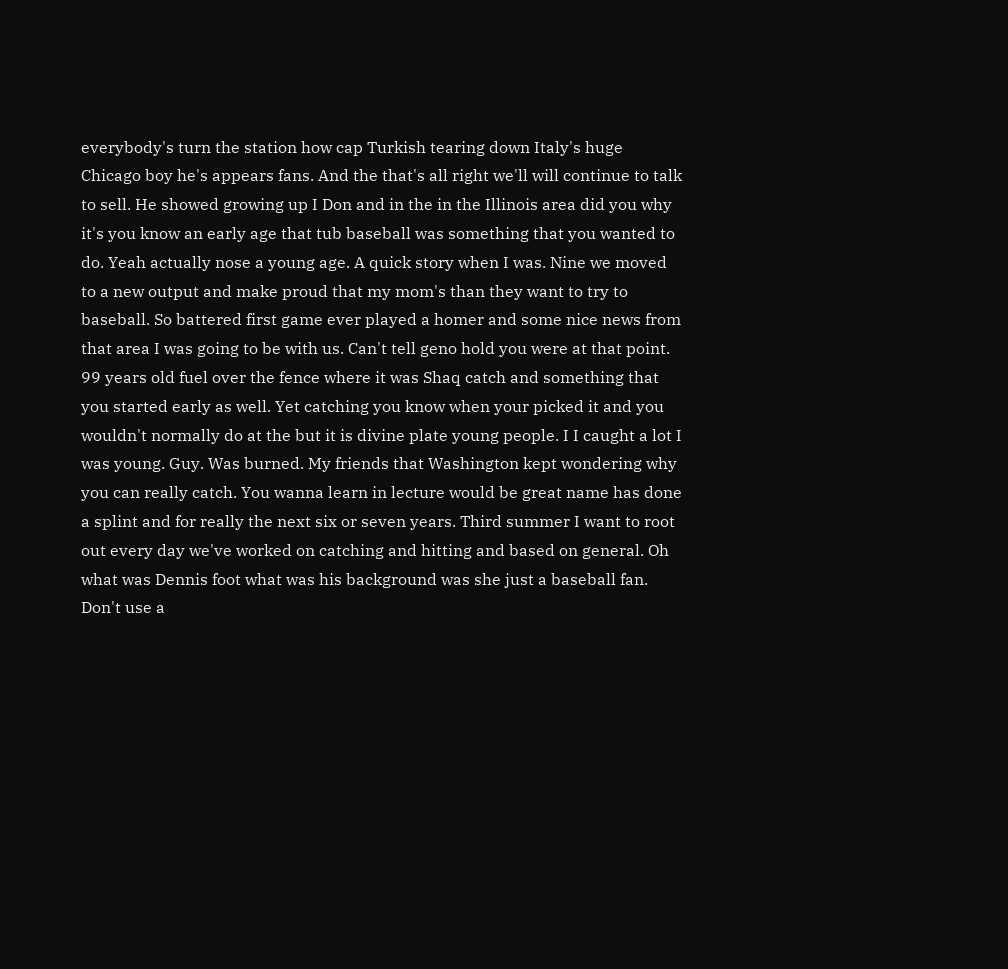everybody's turn the station how cap Turkish tearing down Italy's huge Chicago boy he's appears fans. And the that's all right we'll will continue to talk to sell. He showed growing up I Don and in the in the Illinois area did you why it's you know an early age that tub baseball was something that you wanted to do. Yeah actually nose a young age. A quick story when I was. Nine we moved to a new output and make proud that my mom's than they want to try to baseball. So battered first game ever played a homer and some nice news from that area I was going to be with us. Can't tell geno hold you were at that point. 99 years old fuel over the fence where it was Shaq catch and something that you started early as well. Yet catching you know when your picked it and you wouldn't normally do at the but it is divine plate young people. I I caught a lot I was young. Guy. Was burned. My friends that Washington kept wondering why you can really catch. You wanna learn in lecture would be great name has done a splint and for really the next six or seven years. Third summer I want to root out every day we've worked on catching and hitting and based on general. Oh what was Dennis foot what was his background was she just a baseball fan. Don't use a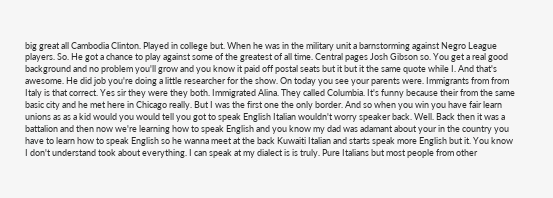big great all Cambodia Clinton. Played in college but. When he was in the military unit a barnstorming against Negro League players. So. He got a chance to play against some of the greatest of all time. Central pages Josh Gibson so. You get a real good background and no problem you'll grow and you know it paid off postal seats but it but it the same quote while I. And that's awesome. He did job you're doing a little researcher for the show. On today you see your parents were. Immigrants from from Italy is that correct. Yes sir they were they both. Immigrated Alina. They called Columbia. It's funny because their from the same basic city and he met here in Chicago really. But I was the first one the only border. And so when you win you have fair learn unions as as a kid would you would tell you got to speak English Italian wouldn't worry speaker back. Well. Back then it was a battalion and then now we're learning how to speak English and you know my dad was adamant about your in the country you have to learn how to speak English so he wanna meet at the back Kuwaiti Italian and starts speak more English but it. You know I don't understand took about everything. I can speak at my dialect is is truly. Pure Italians but most people from other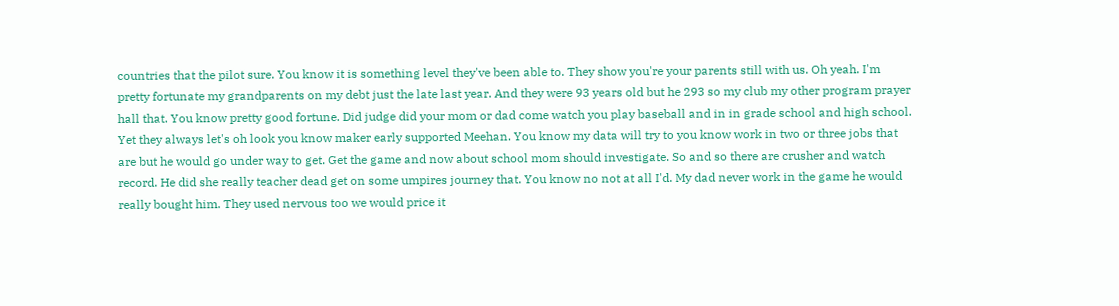countries that the pilot sure. You know it is something level they've been able to. They show you're your parents still with us. Oh yeah. I'm pretty fortunate my grandparents on my debt just the late last year. And they were 93 years old but he 293 so my club my other program prayer hall that. You know pretty good fortune. Did judge did your mom or dad come watch you play baseball and in in grade school and high school. Yet they always let's oh look you know maker early supported Meehan. You know my data will try to you know work in two or three jobs that are but he would go under way to get. Get the game and now about school mom should investigate. So and so there are crusher and watch record. He did she really teacher dead get on some umpires journey that. You know no not at all I'd. My dad never work in the game he would really bought him. They used nervous too we would price it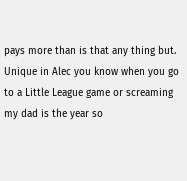pays more than is that any thing but. Unique in Alec you know when you go to a Little League game or screaming my dad is the year so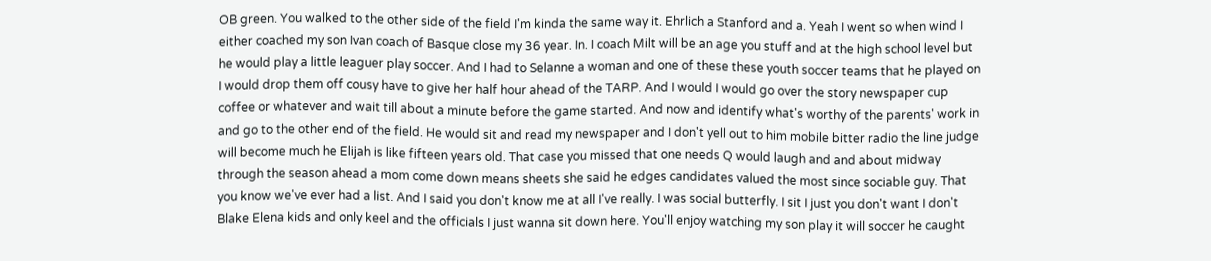OB green. You walked to the other side of the field I'm kinda the same way it. Ehrlich a Stanford and a. Yeah I went so when wind I either coached my son Ivan coach of Basque close my 36 year. In. I coach Milt will be an age you stuff and at the high school level but he would play a little leaguer play soccer. And I had to Selanne a woman and one of these these youth soccer teams that he played on I would drop them off cousy have to give her half hour ahead of the TARP. And I would I would go over the story newspaper cup coffee or whatever and wait till about a minute before the game started. And now and identify what's worthy of the parents' work in and go to the other end of the field. He would sit and read my newspaper and I don't yell out to him mobile bitter radio the line judge will become much he Elijah is like fifteen years old. That case you missed that one needs Q would laugh and and about midway through the season ahead a mom come down means sheets she said he edges candidates valued the most since sociable guy. That you know we've ever had a list. And I said you don't know me at all I've really. I was social butterfly. I sit I just you don't want I don't Blake Elena kids and only keel and the officials I just wanna sit down here. You'll enjoy watching my son play it will soccer he caught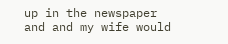up in the newspaper and and my wife would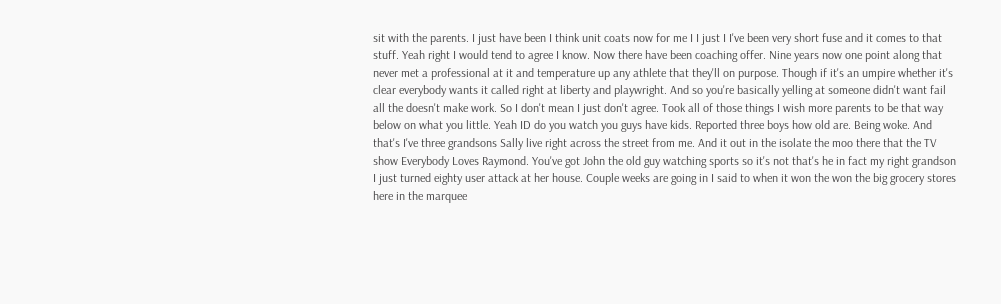sit with the parents. I just have been I think unit coats now for me I I just I I've been very short fuse and it comes to that stuff. Yeah right I would tend to agree I know. Now there have been coaching offer. Nine years now one point along that never met a professional at it and temperature up any athlete that they'll on purpose. Though if it's an umpire whether it's clear everybody wants it called right at liberty and playwright. And so you're basically yelling at someone didn't want fail all the doesn't make work. So I don't mean I just don't agree. Took all of those things I wish more parents to be that way below on what you little. Yeah ID do you watch you guys have kids. Reported three boys how old are. Being woke. And that's I've three grandsons Sally live right across the street from me. And it out in the isolate the moo there that the TV show Everybody Loves Raymond. You've got John the old guy watching sports so it's not that's he in fact my right grandson I just turned eighty user attack at her house. Couple weeks are going in I said to when it won the won the big grocery stores here in the marquee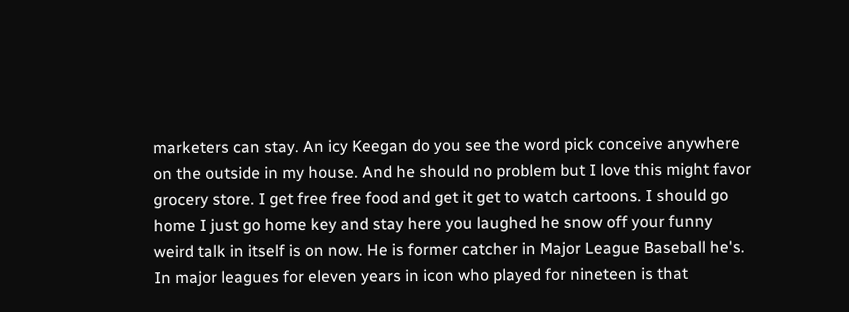marketers can stay. An icy Keegan do you see the word pick conceive anywhere on the outside in my house. And he should no problem but I love this might favor grocery store. I get free free food and get it get to watch cartoons. I should go home I just go home key and stay here you laughed he snow off your funny weird talk in itself is on now. He is former catcher in Major League Baseball he's. In major leagues for eleven years in icon who played for nineteen is that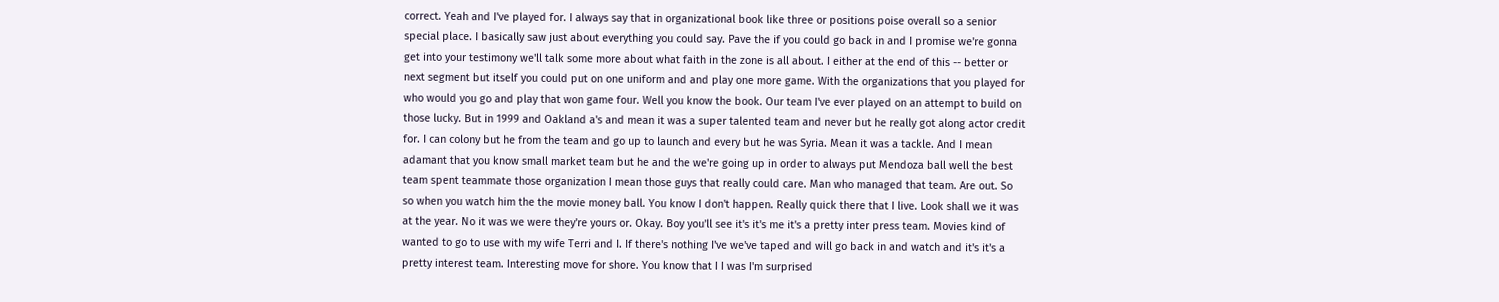correct. Yeah and I've played for. I always say that in organizational book like three or positions poise overall so a senior special place. I basically saw just about everything you could say. Pave the if you could go back in and I promise we're gonna get into your testimony we'll talk some more about what faith in the zone is all about. I either at the end of this -- better or next segment but itself you could put on one uniform and and play one more game. With the organizations that you played for who would you go and play that won game four. Well you know the book. Our team I've ever played on an attempt to build on those lucky. But in 1999 and Oakland a's and mean it was a super talented team and never but he really got along actor credit for. I can colony but he from the team and go up to launch and every but he was Syria. Mean it was a tackle. And I mean adamant that you know small market team but he and the we're going up in order to always put Mendoza ball well the best team spent teammate those organization I mean those guys that really could care. Man who managed that team. Are out. So so when you watch him the the movie money ball. You know I don't happen. Really quick there that I live. Look shall we it was at the year. No it was we were they're yours or. Okay. Boy you'll see it's it's me it's a pretty inter press team. Movies kind of wanted to go to use with my wife Terri and I. If there's nothing I've we've taped and will go back in and watch and it's it's a pretty interest team. Interesting move for shore. You know that I I was I'm surprised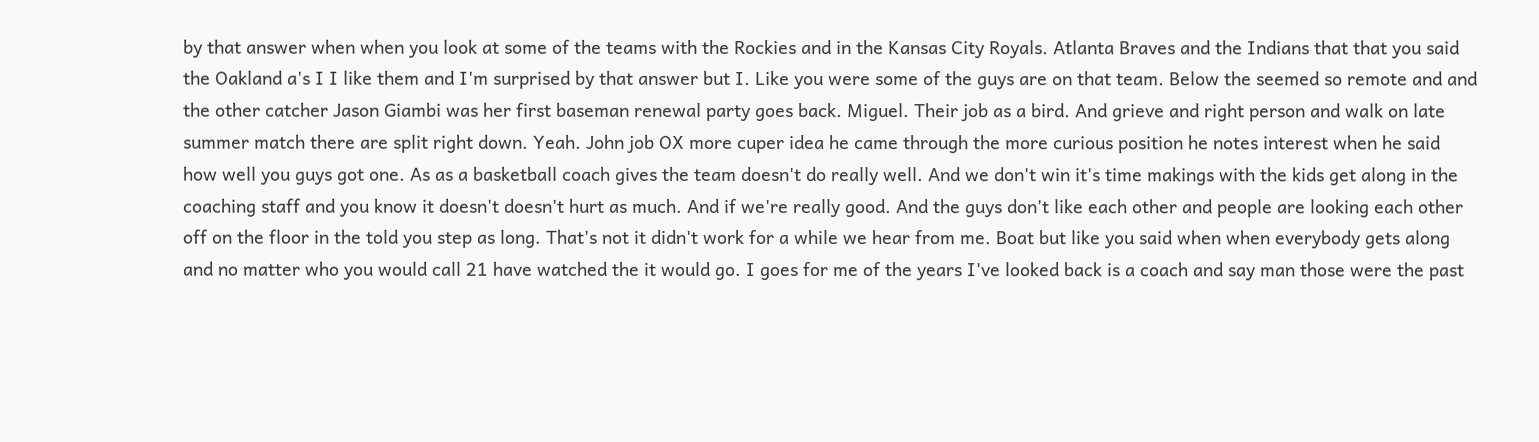by that answer when when you look at some of the teams with the Rockies and in the Kansas City Royals. Atlanta Braves and the Indians that that you said the Oakland a's I I like them and I'm surprised by that answer but I. Like you were some of the guys are on that team. Below the seemed so remote and and the other catcher Jason Giambi was her first baseman renewal party goes back. Miguel. Their job as a bird. And grieve and right person and walk on late summer match there are split right down. Yeah. John job OX more cuper idea he came through the more curious position he notes interest when he said how well you guys got one. As as a basketball coach gives the team doesn't do really well. And we don't win it's time makings with the kids get along in the coaching staff and you know it doesn't doesn't hurt as much. And if we're really good. And the guys don't like each other and people are looking each other off on the floor in the told you step as long. That's not it didn't work for a while we hear from me. Boat but like you said when when everybody gets along and no matter who you would call 21 have watched the it would go. I goes for me of the years I've looked back is a coach and say man those were the past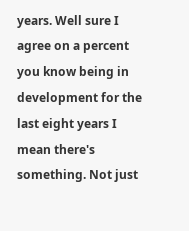years. Well sure I agree on a percent you know being in development for the last eight years I mean there's something. Not just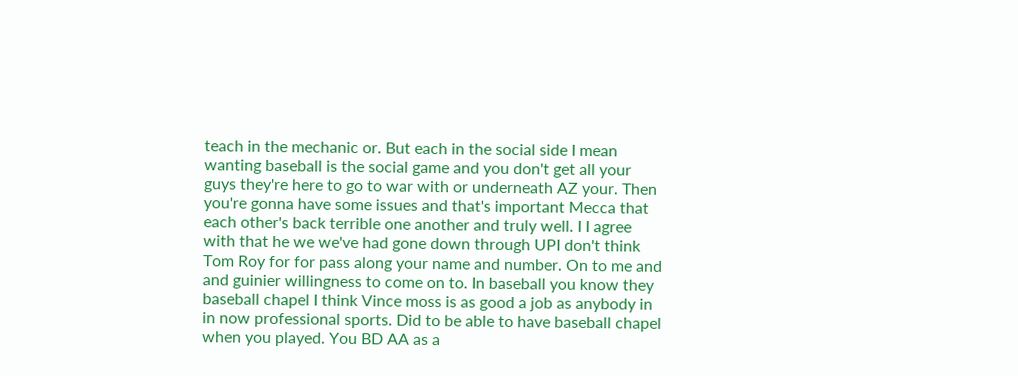teach in the mechanic or. But each in the social side I mean wanting baseball is the social game and you don't get all your guys they're here to go to war with or underneath AZ your. Then you're gonna have some issues and that's important Mecca that each other's back terrible one another and truly well. I I agree with that he we we've had gone down through UPI don't think Tom Roy for for pass along your name and number. On to me and and guinier willingness to come on to. In baseball you know they baseball chapel I think Vince moss is as good a job as anybody in in now professional sports. Did to be able to have baseball chapel when you played. You BD AA as a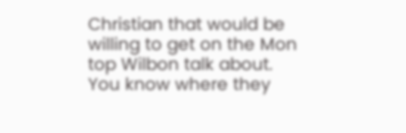Christian that would be willing to get on the Mon top Wilbon talk about. You know where they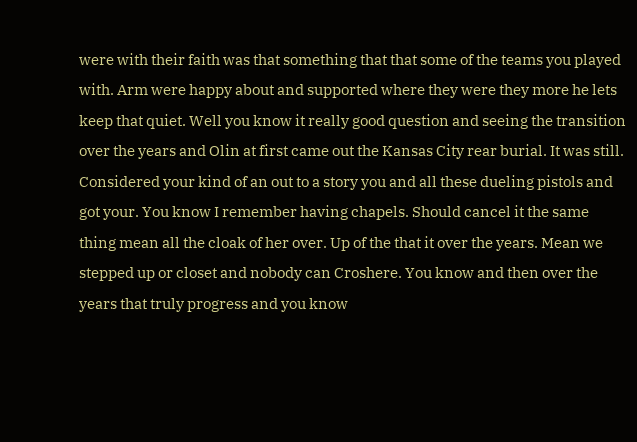were with their faith was that something that that some of the teams you played with. Arm were happy about and supported where they were they more he lets keep that quiet. Well you know it really good question and seeing the transition over the years and Olin at first came out the Kansas City rear burial. It was still. Considered your kind of an out to a story you and all these dueling pistols and got your. You know I remember having chapels. Should cancel it the same thing mean all the cloak of her over. Up of the that it over the years. Mean we stepped up or closet and nobody can Croshere. You know and then over the years that truly progress and you know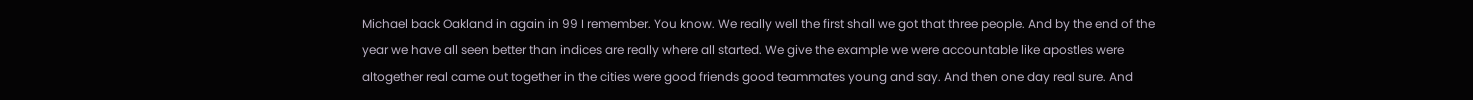Michael back Oakland in again in 99 I remember. You know. We really well the first shall we got that three people. And by the end of the year we have all seen better than indices are really where all started. We give the example we were accountable like apostles were altogether real came out together in the cities were good friends good teammates young and say. And then one day real sure. And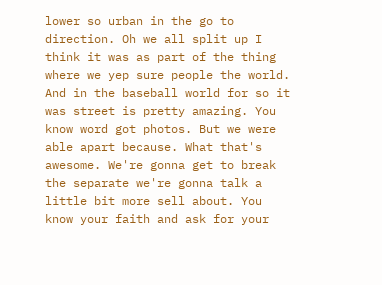lower so urban in the go to direction. Oh we all split up I think it was as part of the thing where we yep sure people the world. And in the baseball world for so it was street is pretty amazing. You know word got photos. But we were able apart because. What that's awesome. We're gonna get to break the separate we're gonna talk a little bit more sell about. You know your faith and ask for your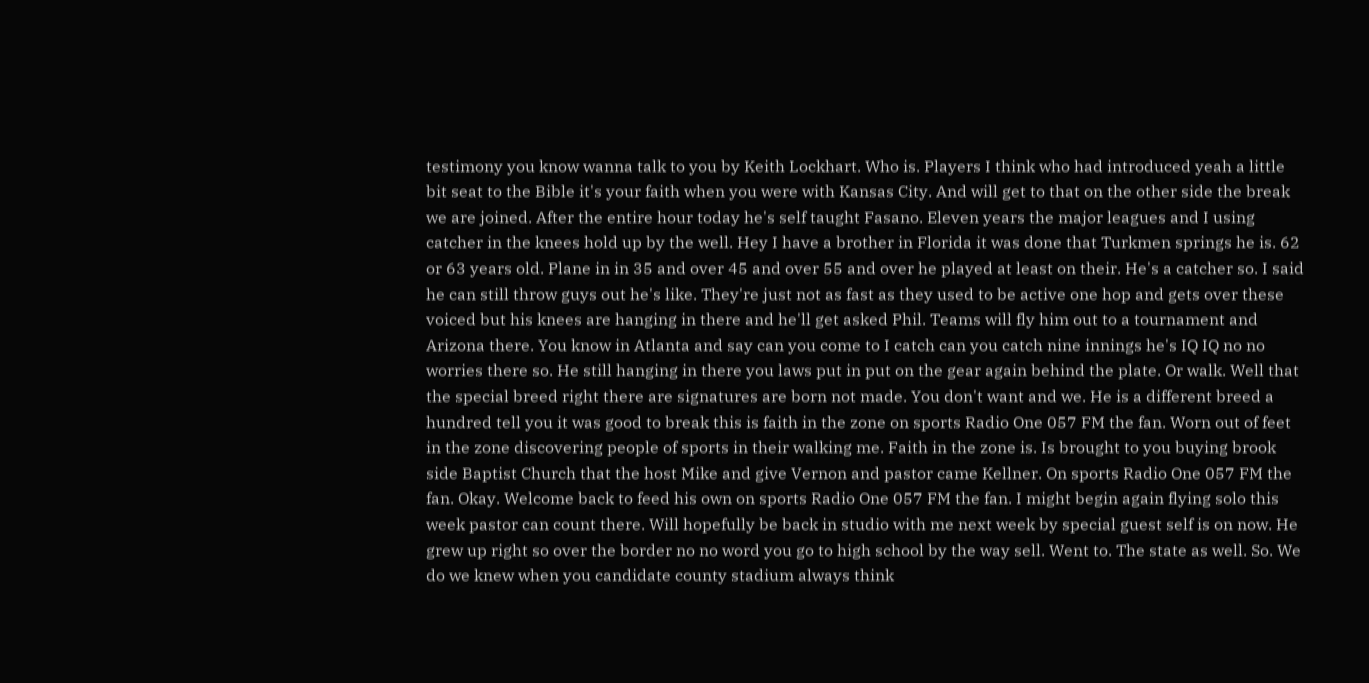testimony you know wanna talk to you by Keith Lockhart. Who is. Players I think who had introduced yeah a little bit seat to the Bible it's your faith when you were with Kansas City. And will get to that on the other side the break we are joined. After the entire hour today he's self taught Fasano. Eleven years the major leagues and I using catcher in the knees hold up by the well. Hey I have a brother in Florida it was done that Turkmen springs he is. 62 or 63 years old. Plane in in 35 and over 45 and over 55 and over he played at least on their. He's a catcher so. I said he can still throw guys out he's like. They're just not as fast as they used to be active one hop and gets over these voiced but his knees are hanging in there and he'll get asked Phil. Teams will fly him out to a tournament and Arizona there. You know in Atlanta and say can you come to I catch can you catch nine innings he's IQ IQ no no worries there so. He still hanging in there you laws put in put on the gear again behind the plate. Or walk. Well that the special breed right there are signatures are born not made. You don't want and we. He is a different breed a hundred tell you it was good to break this is faith in the zone on sports Radio One 057 FM the fan. Worn out of feet in the zone discovering people of sports in their walking me. Faith in the zone is. Is brought to you buying brook side Baptist Church that the host Mike and give Vernon and pastor came Kellner. On sports Radio One 057 FM the fan. Okay. Welcome back to feed his own on sports Radio One 057 FM the fan. I might begin again flying solo this week pastor can count there. Will hopefully be back in studio with me next week by special guest self is on now. He grew up right so over the border no no word you go to high school by the way sell. Went to. The state as well. So. We do we knew when you candidate county stadium always think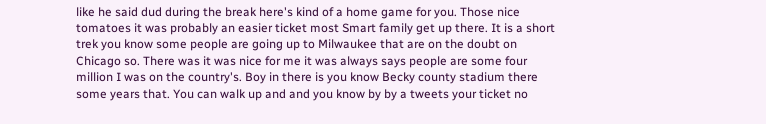like he said dud during the break here's kind of a home game for you. Those nice tomatoes it was probably an easier ticket most Smart family get up there. It is a short trek you know some people are going up to Milwaukee that are on the doubt on Chicago so. There was it was nice for me it was always says people are some four million I was on the country's. Boy in there is you know Becky county stadium there some years that. You can walk up and and you know by by a tweets your ticket no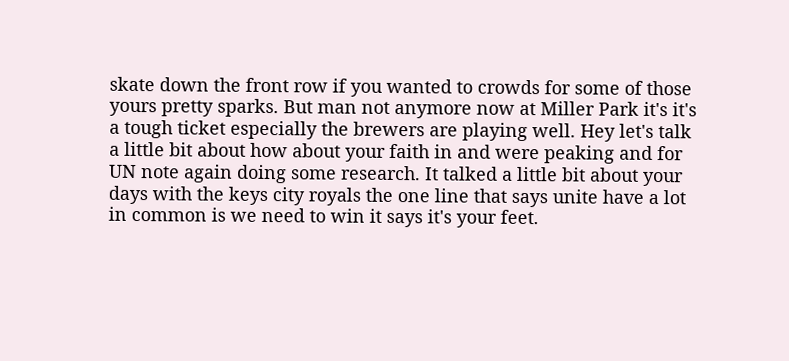skate down the front row if you wanted to crowds for some of those yours pretty sparks. But man not anymore now at Miller Park it's it's a tough ticket especially the brewers are playing well. Hey let's talk a little bit about how about your faith in and were peaking and for UN note again doing some research. It talked a little bit about your days with the keys city royals the one line that says unite have a lot in common is we need to win it says it's your feet.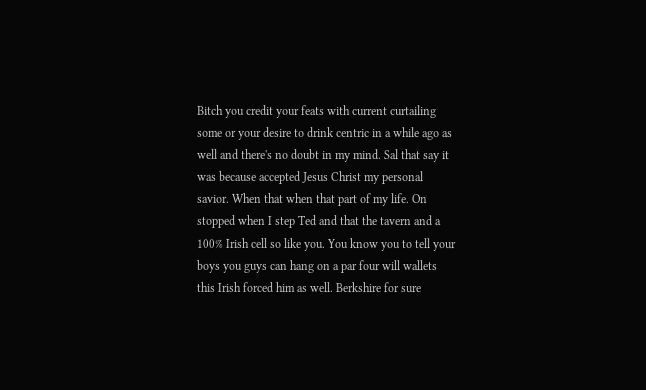Bitch you credit your feats with current curtailing some or your desire to drink centric in a while ago as well and there's no doubt in my mind. Sal that say it was because accepted Jesus Christ my personal savior. When that when that part of my life. On stopped when I step Ted and that the tavern and a 100% Irish cell so like you. You know you to tell your boys you guys can hang on a par four will wallets this Irish forced him as well. Berkshire for sure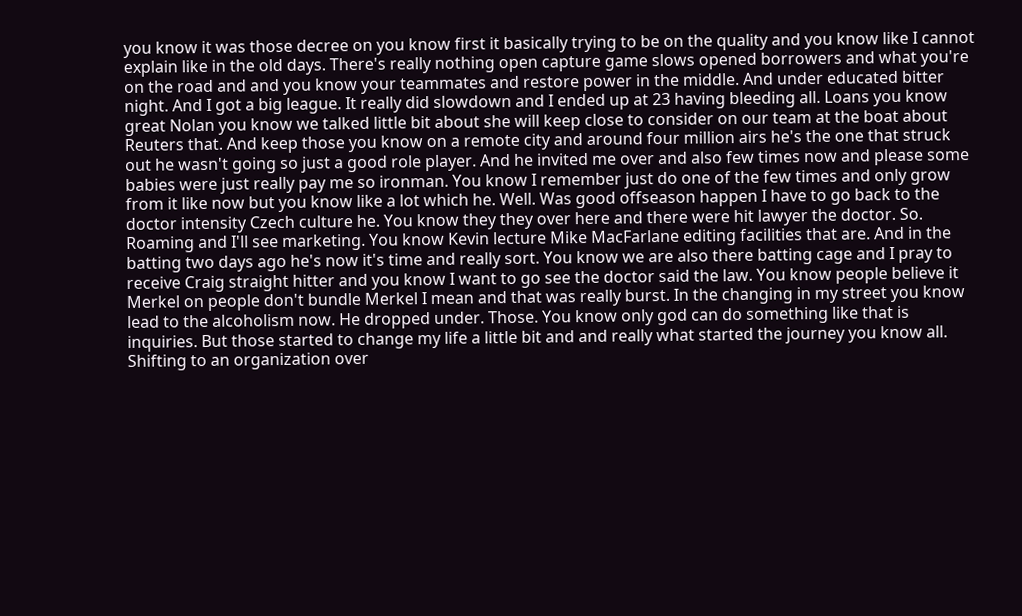you know it was those decree on you know first it basically trying to be on the quality and you know like I cannot explain like in the old days. There's really nothing open capture game slows opened borrowers and what you're on the road and and you know your teammates and restore power in the middle. And under educated bitter night. And I got a big league. It really did slowdown and I ended up at 23 having bleeding all. Loans you know great Nolan you know we talked little bit about she will keep close to consider on our team at the boat about Reuters that. And keep those you know on a remote city and around four million airs he's the one that struck out he wasn't going so just a good role player. And he invited me over and also few times now and please some babies were just really pay me so ironman. You know I remember just do one of the few times and only grow from it like now but you know like a lot which he. Well. Was good offseason happen I have to go back to the doctor intensity Czech culture he. You know they they over here and there were hit lawyer the doctor. So. Roaming and I'll see marketing. You know Kevin lecture Mike MacFarlane editing facilities that are. And in the batting two days ago he's now it's time and really sort. You know we are also there batting cage and I pray to receive Craig straight hitter and you know I want to go see the doctor said the law. You know people believe it Merkel on people don't bundle Merkel I mean and that was really burst. In the changing in my street you know lead to the alcoholism now. He dropped under. Those. You know only god can do something like that is inquiries. But those started to change my life a little bit and and really what started the journey you know all. Shifting to an organization over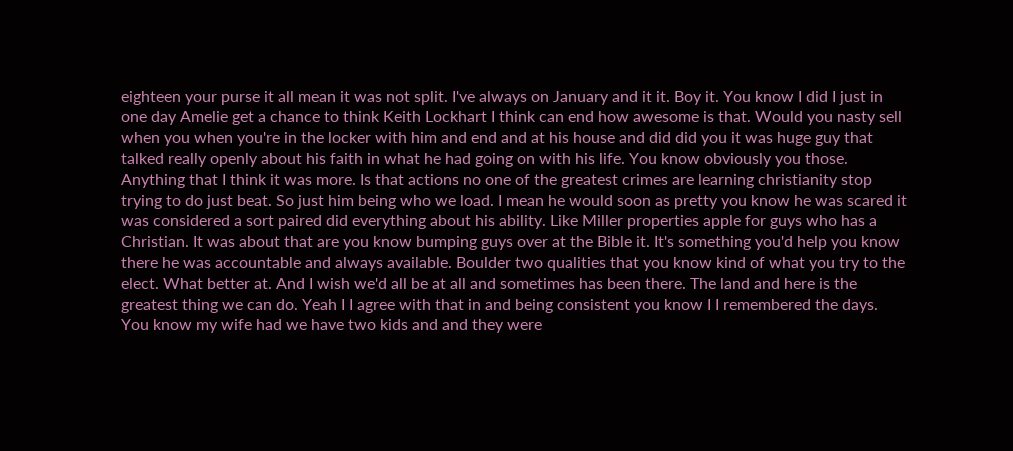eighteen your purse it all mean it was not split. I've always on January and it it. Boy it. You know I did I just in one day Amelie get a chance to think Keith Lockhart I think can end how awesome is that. Would you nasty sell when you when you're in the locker with him and end and at his house and did did you it was huge guy that talked really openly about his faith in what he had going on with his life. You know obviously you those. Anything that I think it was more. Is that actions no one of the greatest crimes are learning christianity stop trying to do just beat. So just him being who we load. I mean he would soon as pretty you know he was scared it was considered a sort paired did everything about his ability. Like Miller properties apple for guys who has a Christian. It was about that are you know bumping guys over at the Bible it. It's something you'd help you know there he was accountable and always available. Boulder two qualities that you know kind of what you try to the elect. What better at. And I wish we'd all be at all and sometimes has been there. The land and here is the greatest thing we can do. Yeah I I agree with that in and being consistent you know I I remembered the days. You know my wife had we have two kids and and they were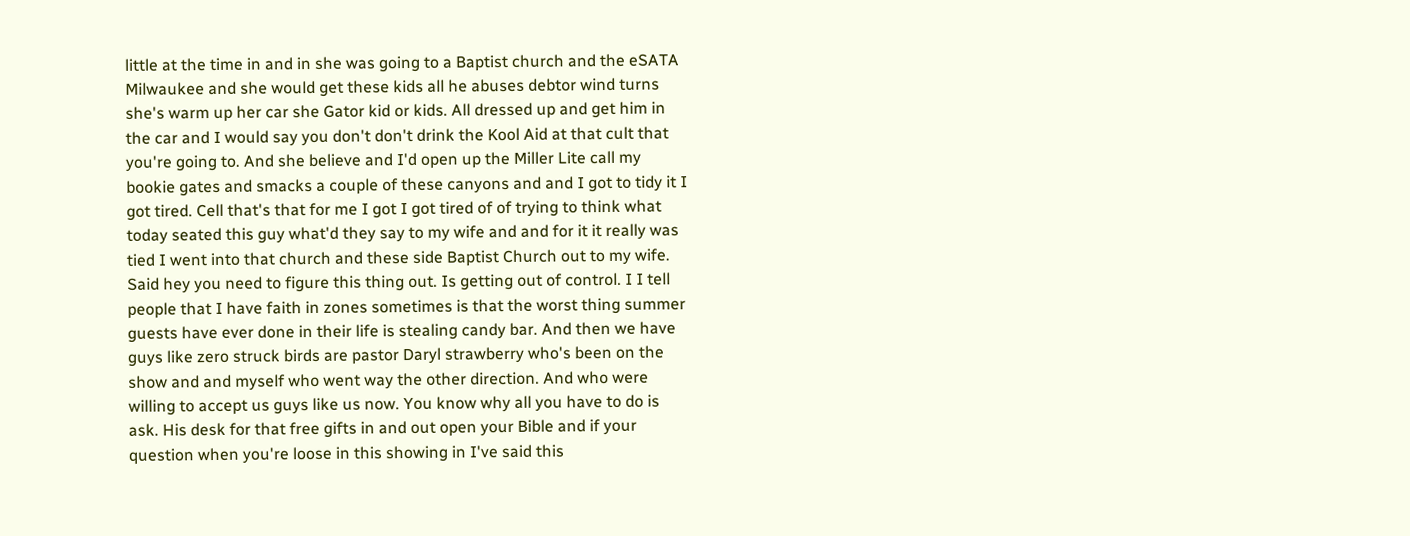little at the time in and in she was going to a Baptist church and the eSATA Milwaukee and she would get these kids all he abuses debtor wind turns she's warm up her car she Gator kid or kids. All dressed up and get him in the car and I would say you don't don't drink the Kool Aid at that cult that you're going to. And she believe and I'd open up the Miller Lite call my bookie gates and smacks a couple of these canyons and and I got to tidy it I got tired. Cell that's that for me I got I got tired of of trying to think what today seated this guy what'd they say to my wife and and for it it really was tied I went into that church and these side Baptist Church out to my wife. Said hey you need to figure this thing out. Is getting out of control. I I tell people that I have faith in zones sometimes is that the worst thing summer guests have ever done in their life is stealing candy bar. And then we have guys like zero struck birds are pastor Daryl strawberry who's been on the show and and myself who went way the other direction. And who were willing to accept us guys like us now. You know why all you have to do is ask. His desk for that free gifts in and out open your Bible and if your question when you're loose in this showing in I've said this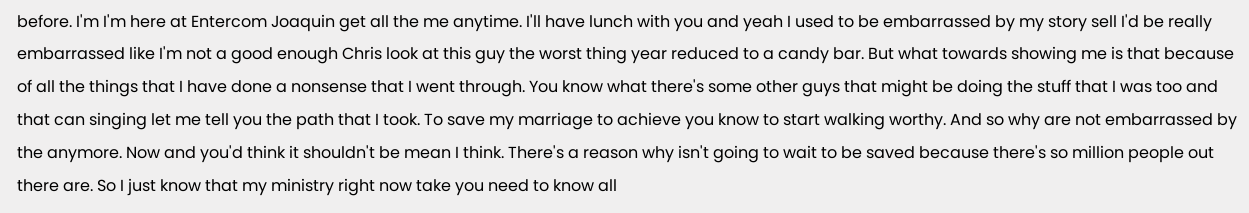before. I'm I'm here at Entercom Joaquin get all the me anytime. I'll have lunch with you and yeah I used to be embarrassed by my story sell I'd be really embarrassed like I'm not a good enough Chris look at this guy the worst thing year reduced to a candy bar. But what towards showing me is that because of all the things that I have done a nonsense that I went through. You know what there's some other guys that might be doing the stuff that I was too and that can singing let me tell you the path that I took. To save my marriage to achieve you know to start walking worthy. And so why are not embarrassed by the anymore. Now and you'd think it shouldn't be mean I think. There's a reason why isn't going to wait to be saved because there's so million people out there are. So I just know that my ministry right now take you need to know all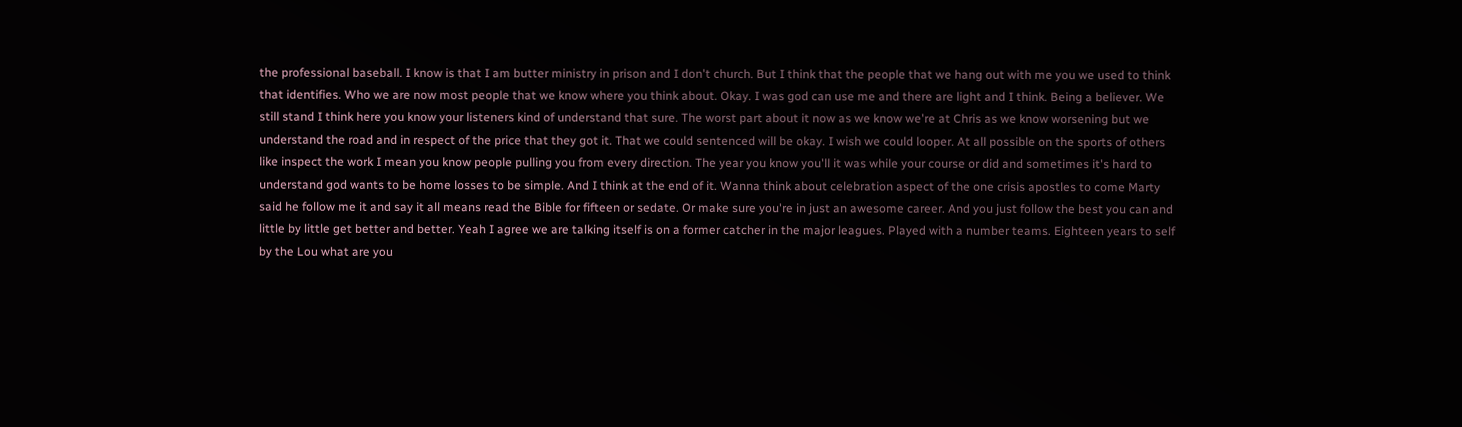the professional baseball. I know is that I am butter ministry in prison and I don't church. But I think that the people that we hang out with me you we used to think that identifies. Who we are now most people that we know where you think about. Okay. I was god can use me and there are light and I think. Being a believer. We still stand I think here you know your listeners kind of understand that sure. The worst part about it now as we know we're at Chris as we know worsening but we understand the road and in respect of the price that they got it. That we could sentenced will be okay. I wish we could looper. At all possible on the sports of others like inspect the work I mean you know people pulling you from every direction. The year you know you'll it was while your course or did and sometimes it's hard to understand god wants to be home losses to be simple. And I think at the end of it. Wanna think about celebration aspect of the one crisis apostles to come Marty said he follow me it and say it all means read the Bible for fifteen or sedate. Or make sure you're in just an awesome career. And you just follow the best you can and little by little get better and better. Yeah I agree we are talking itself is on a former catcher in the major leagues. Played with a number teams. Eighteen years to self by the Lou what are you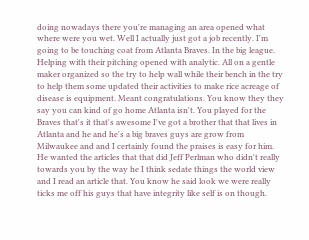doing nowadays there you're managing an area opened what where were you wet. Well I actually just got a job recently. I'm going to be touching coat from Atlanta Braves. In the big league. Helping with their pitching opened with analytic. All on a gentle maker organized so the try to help wall while their bench in the try to help them some updated their activities to make rice acreage of disease is equipment. Meant congratulations. You know they they say you can kind of go home Atlanta isn't. You played for the Braves that's it that's awesome I've got a brother that that lives in Atlanta and he and he's a big braves guys are grow from Milwaukee and and I certainly found the praises is easy for him. He wanted the articles that that did Jeff Perlman who didn't really towards you by the way he I think sedate things the world view and I read an article that. You know he said look we were really ticks me off his guys that have integrity like self is on though.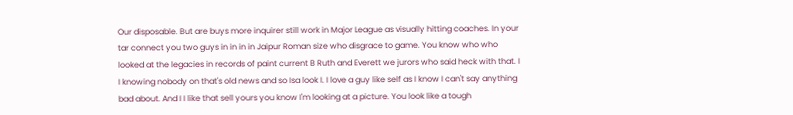Our disposable. But are buys more inquirer still work in Major League as visually hitting coaches. In your tar connect you two guys in in in in Jaipur Roman size who disgrace to game. You know who who looked at the legacies in records of paint current B Ruth and Everett we jurors who said heck with that. I I knowing nobody on that's old news and so Isa look I. I love a guy like self as I know I can't say anything bad about. And I I like that sell yours you know I'm looking at a picture. You look like a tough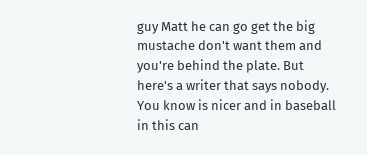guy Matt he can go get the big mustache don't want them and you're behind the plate. But here's a writer that says nobody. You know is nicer and in baseball in this can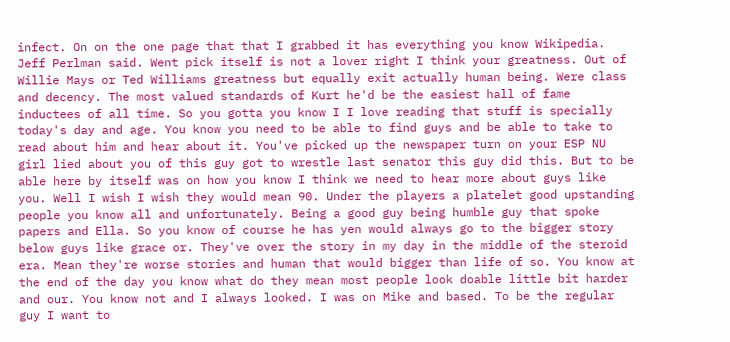infect. On on the one page that that I grabbed it has everything you know Wikipedia. Jeff Perlman said. Went pick itself is not a lover right I think your greatness. Out of Willie Mays or Ted Williams greatness but equally exit actually human being. Were class and decency. The most valued standards of Kurt he'd be the easiest hall of fame inductees of all time. So you gotta you know I I love reading that stuff is specially today's day and age. You know you need to be able to find guys and be able to take to read about him and hear about it. You've picked up the newspaper turn on your ESP NU girl lied about you of this guy got to wrestle last senator this guy did this. But to be able here by itself was on how you know I think we need to hear more about guys like you. Well I wish I wish they would mean 90. Under the players a platelet good upstanding people you know all and unfortunately. Being a good guy being humble guy that spoke papers and Ella. So you know of course he has yen would always go to the bigger story below guys like grace or. They've over the story in my day in the middle of the steroid era. Mean they're worse stories and human that would bigger than life of so. You know at the end of the day you know what do they mean most people look doable little bit harder and our. You know not and I always looked. I was on Mike and based. To be the regular guy I want to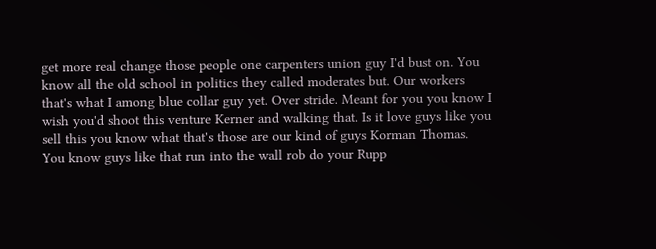get more real change those people one carpenters union guy I'd bust on. You know all the old school in politics they called moderates but. Our workers that's what I among blue collar guy yet. Over stride. Meant for you you know I wish you'd shoot this venture Kerner and walking that. Is it love guys like you sell this you know what that's those are our kind of guys Korman Thomas. You know guys like that run into the wall rob do your Rupp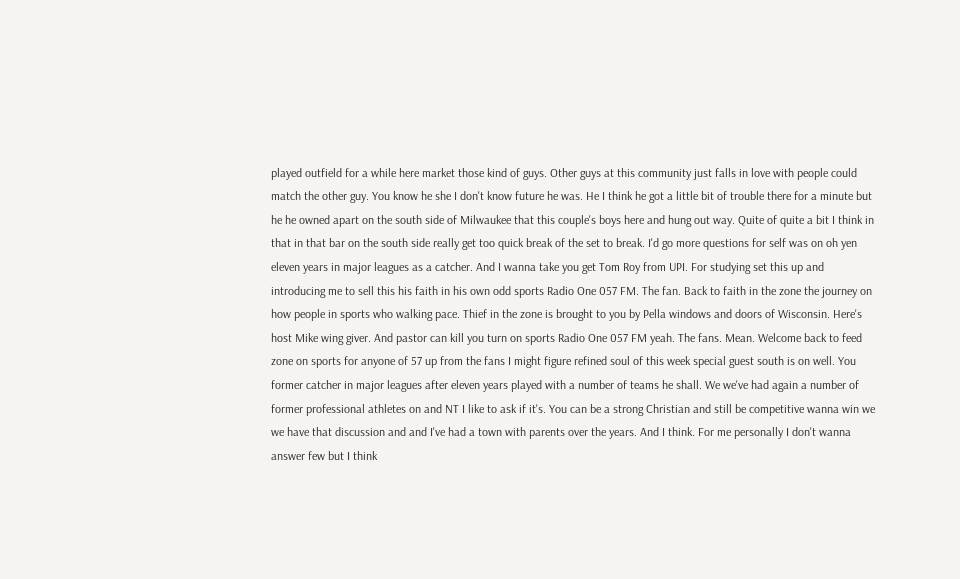played outfield for a while here market those kind of guys. Other guys at this community just falls in love with people could match the other guy. You know he she I don't know future he was. He I think he got a little bit of trouble there for a minute but he he owned apart on the south side of Milwaukee that this couple's boys here and hung out way. Quite of quite a bit I think in that in that bar on the south side really get too quick break of the set to break. I'd go more questions for self was on oh yen eleven years in major leagues as a catcher. And I wanna take you get Tom Roy from UPI. For studying set this up and introducing me to sell this his faith in his own odd sports Radio One 057 FM. The fan. Back to faith in the zone the journey on how people in sports who walking pace. Thief in the zone is brought to you by Pella windows and doors of Wisconsin. Here's host Mike wing giver. And pastor can kill you turn on sports Radio One 057 FM yeah. The fans. Mean. Welcome back to feed zone on sports for anyone of 57 up from the fans I might figure refined soul of this week special guest south is on well. You former catcher in major leagues after eleven years played with a number of teams he shall. We we've had again a number of former professional athletes on and NT I like to ask if it's. You can be a strong Christian and still be competitive wanna win we we have that discussion and and I've had a town with parents over the years. And I think. For me personally I don't wanna answer few but I think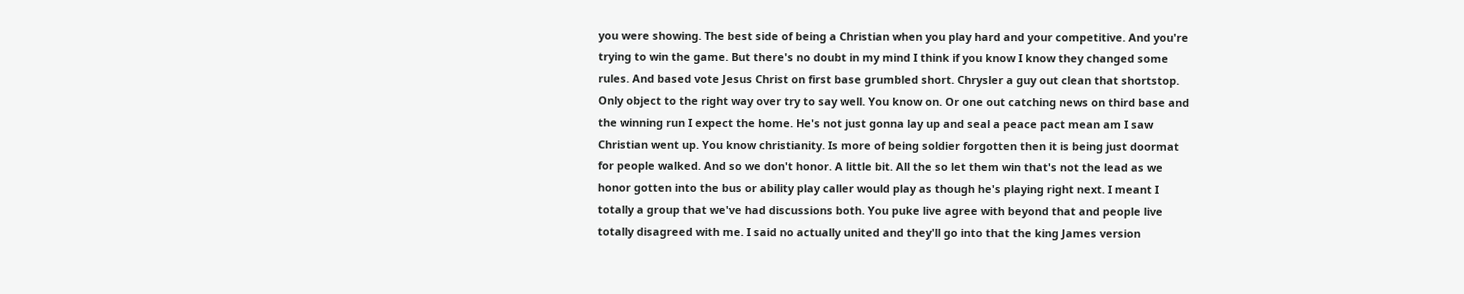you were showing. The best side of being a Christian when you play hard and your competitive. And you're trying to win the game. But there's no doubt in my mind I think if you know I know they changed some rules. And based vote Jesus Christ on first base grumbled short. Chrysler a guy out clean that shortstop. Only object to the right way over try to say well. You know on. Or one out catching news on third base and the winning run I expect the home. He's not just gonna lay up and seal a peace pact mean am I saw Christian went up. You know christianity. Is more of being soldier forgotten then it is being just doormat for people walked. And so we don't honor. A little bit. All the so let them win that's not the lead as we honor gotten into the bus or ability play caller would play as though he's playing right next. I meant I totally a group that we've had discussions both. You puke live agree with beyond that and people live totally disagreed with me. I said no actually united and they'll go into that the king James version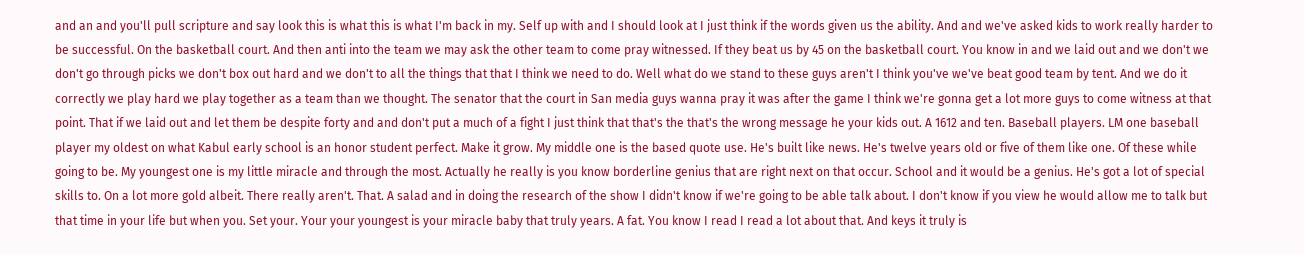and an and you'll pull scripture and say look this is what this is what I'm back in my. Self up with and I should look at I just think if the words given us the ability. And and we've asked kids to work really harder to be successful. On the basketball court. And then anti into the team we may ask the other team to come pray witnessed. If they beat us by 45 on the basketball court. You know in and we laid out and we don't we don't go through picks we don't box out hard and we don't to all the things that that I think we need to do. Well what do we stand to these guys aren't I think you've we've beat good team by tent. And we do it correctly we play hard we play together as a team than we thought. The senator that the court in San media guys wanna pray it was after the game I think we're gonna get a lot more guys to come witness at that point. That if we laid out and let them be despite forty and and don't put a much of a fight I just think that that's the that's the wrong message he your kids out. A 1612 and ten. Baseball players. LM one baseball player my oldest on what Kabul early school is an honor student perfect. Make it grow. My middle one is the based quote use. He's built like news. He's twelve years old or five of them like one. Of these while going to be. My youngest one is my little miracle and through the most. Actually he really is you know borderline genius that are right next on that occur. School and it would be a genius. He's got a lot of special skills to. On a lot more gold albeit. There really aren't. That. A salad and in doing the research of the show I didn't know if we're going to be able talk about. I don't know if you view he would allow me to talk but that time in your life but when you. Set your. Your your youngest is your miracle baby that truly years. A fat. You know I read I read a lot about that. And keys it truly is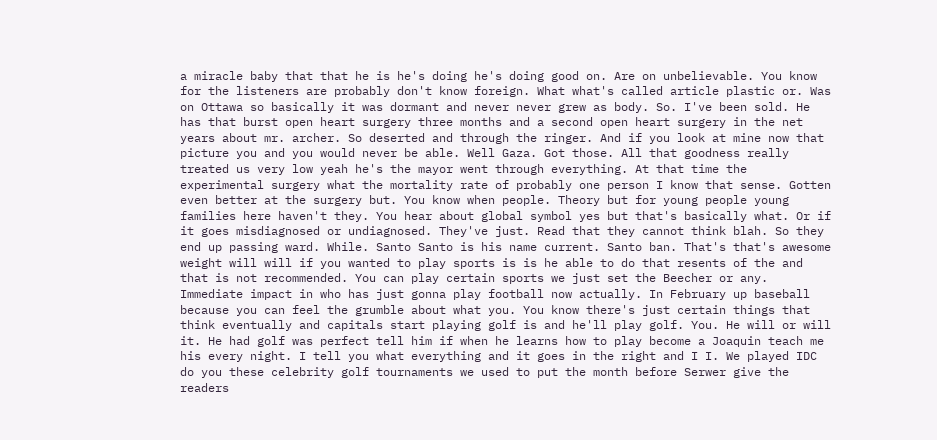a miracle baby that that he is he's doing he's doing good on. Are on unbelievable. You know for the listeners are probably don't know foreign. What what's called article plastic or. Was on Ottawa so basically it was dormant and never never grew as body. So. I've been sold. He has that burst open heart surgery three months and a second open heart surgery in the net years about mr. archer. So deserted and through the ringer. And if you look at mine now that picture you and you would never be able. Well Gaza. Got those. All that goodness really treated us very low yeah he's the mayor went through everything. At that time the experimental surgery what the mortality rate of probably one person I know that sense. Gotten even better at the surgery but. You know when people. Theory but for young people young families here haven't they. You hear about global symbol yes but that's basically what. Or if it goes misdiagnosed or undiagnosed. They've just. Read that they cannot think blah. So they end up passing ward. While. Santo Santo is his name current. Santo ban. That's that's awesome weight will will if you wanted to play sports is is he able to do that resents of the and that is not recommended. You can play certain sports we just set the Beecher or any. Immediate impact in who has just gonna play football now actually. In February up baseball because you can feel the grumble about what you. You know there's just certain things that think eventually and capitals start playing golf is and he'll play golf. You. He will or will it. He had golf was perfect tell him if when he learns how to play become a Joaquin teach me his every night. I tell you what everything and it goes in the right and I I. We played IDC do you these celebrity golf tournaments we used to put the month before Serwer give the readers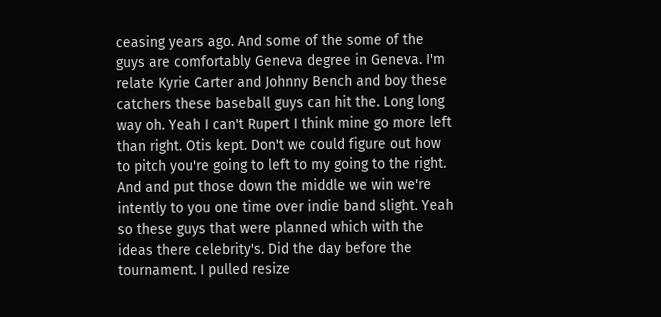ceasing years ago. And some of the some of the guys are comfortably Geneva degree in Geneva. I'm relate Kyrie Carter and Johnny Bench and boy these catchers these baseball guys can hit the. Long long way oh. Yeah I can't Rupert I think mine go more left than right. Otis kept. Don't we could figure out how to pitch you're going to left to my going to the right. And and put those down the middle we win we're intently to you one time over indie band slight. Yeah so these guys that were planned which with the ideas there celebrity's. Did the day before the tournament. I pulled resize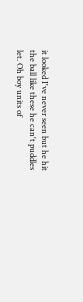it looked I've never seen but he hit the ball like these he can't puddles let. Oh boy units of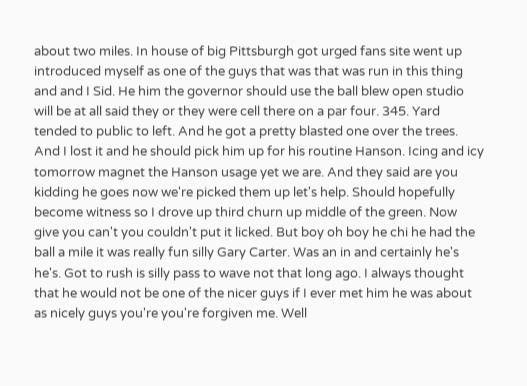about two miles. In house of big Pittsburgh got urged fans site went up introduced myself as one of the guys that was that was run in this thing and and I Sid. He him the governor should use the ball blew open studio will be at all said they or they were cell there on a par four. 345. Yard tended to public to left. And he got a pretty blasted one over the trees. And I lost it and he should pick him up for his routine Hanson. Icing and icy tomorrow magnet the Hanson usage yet we are. And they said are you kidding he goes now we're picked them up let's help. Should hopefully become witness so I drove up third churn up middle of the green. Now give you can't you couldn't put it licked. But boy oh boy he chi he had the ball a mile it was really fun silly Gary Carter. Was an in and certainly he's he's. Got to rush is silly pass to wave not that long ago. I always thought that he would not be one of the nicer guys if I ever met him he was about as nicely guys you're you're forgiven me. Well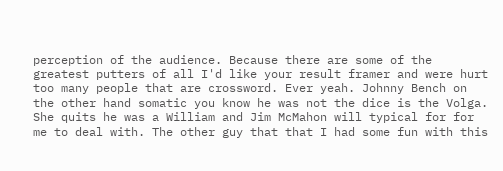perception of the audience. Because there are some of the greatest putters of all I'd like your result framer and were hurt too many people that are crossword. Ever yeah. Johnny Bench on the other hand somatic you know he was not the dice is the Volga. She quits he was a William and Jim McMahon will typical for for me to deal with. The other guy that that I had some fun with this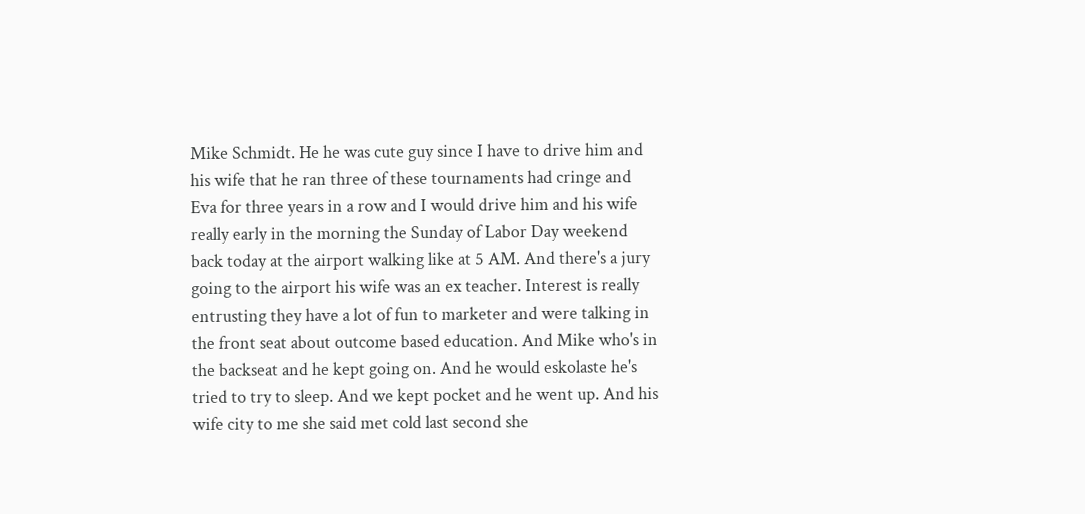Mike Schmidt. He he was cute guy since I have to drive him and his wife that he ran three of these tournaments had cringe and Eva for three years in a row and I would drive him and his wife really early in the morning the Sunday of Labor Day weekend back today at the airport walking like at 5 AM. And there's a jury going to the airport his wife was an ex teacher. Interest is really entrusting they have a lot of fun to marketer and were talking in the front seat about outcome based education. And Mike who's in the backseat and he kept going on. And he would eskolaste he's tried to try to sleep. And we kept pocket and he went up. And his wife city to me she said met cold last second she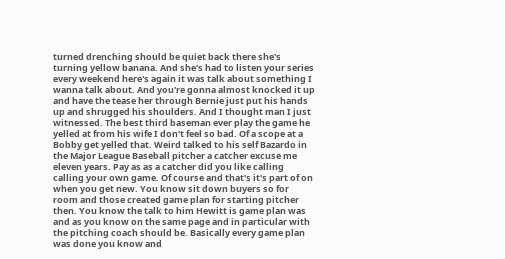turned drenching should be quiet back there she's turning yellow banana. And she's had to listen your series every weekend here's again it was talk about something I wanna talk about. And you're gonna almost knocked it up and have the tease her through Bernie just put his hands up and shrugged his shoulders. And I thought man I just witnessed. The best third baseman ever play the game he yelled at from his wife I don't feel so bad. Of a scope at a Bobby get yelled that. Weird talked to his self Bazardo in the Major League Baseball pitcher a catcher excuse me eleven years. Pay as as a catcher did you like calling calling your own game. Of course and that's it's part of on when you get new. You know sit down buyers so for room and those created game plan for starting pitcher then. You know the talk to him Hewitt is game plan was and as you know on the same page and in particular with the pitching coach should be. Basically every game plan was done you know and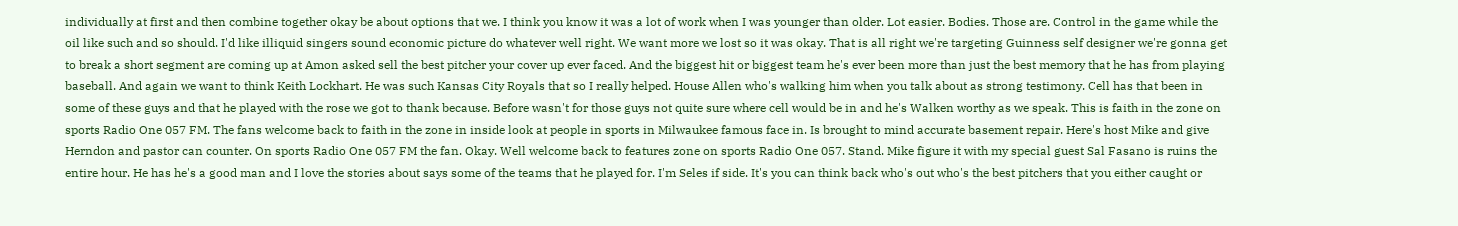individually at first and then combine together okay be about options that we. I think you know it was a lot of work when I was younger than older. Lot easier. Bodies. Those are. Control in the game while the oil like such and so should. I'd like illiquid singers sound economic picture do whatever well right. We want more we lost so it was okay. That is all right we're targeting Guinness self designer we're gonna get to break a short segment are coming up at Amon asked sell the best pitcher your cover up ever faced. And the biggest hit or biggest team he's ever been more than just the best memory that he has from playing baseball. And again we want to think Keith Lockhart. He was such Kansas City Royals that so I really helped. House Allen who's walking him when you talk about as strong testimony. Cell has that been in some of these guys and that he played with the rose we got to thank because. Before wasn't for those guys not quite sure where cell would be in and he's Walken worthy as we speak. This is faith in the zone on sports Radio One 057 FM. The fans welcome back to faith in the zone in inside look at people in sports in Milwaukee famous face in. Is brought to mind accurate basement repair. Here's host Mike and give Herndon and pastor can counter. On sports Radio One 057 FM the fan. Okay. Well welcome back to features zone on sports Radio One 057. Stand. Mike figure it with my special guest Sal Fasano is ruins the entire hour. He has he's a good man and I love the stories about says some of the teams that he played for. I'm Seles if side. It's you can think back who's out who's the best pitchers that you either caught or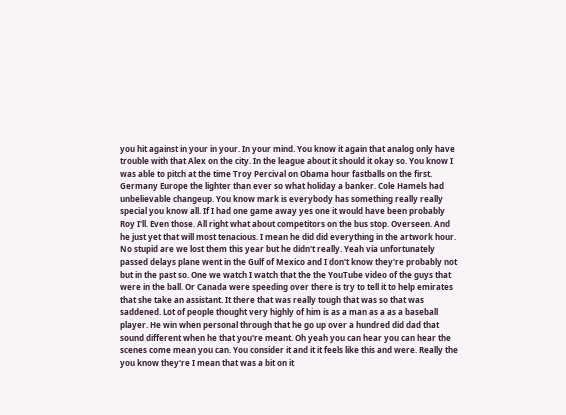you hit against in your in your. In your mind. You know it again that analog only have trouble with that Alex on the city. In the league about it should it okay so. You know I was able to pitch at the time Troy Percival on Obama hour fastballs on the first. Germany Europe the lighter than ever so what holiday a banker. Cole Hamels had unbelievable changeup. You know mark is everybody has something really really special you know all. If I had one game away yes one it would have been probably Roy I'll. Even those. All right what about competitors on the bus stop. Overseen. And he just yet that will most tenacious. I mean he did did everything in the artwork hour. No stupid are we lost them this year but he didn't really. Yeah via unfortunately passed delays plane went in the Gulf of Mexico and I don't know they're probably not but in the past so. One we watch I watch that the the YouTube video of the guys that were in the ball. Or Canada were speeding over there is try to tell it to help emirates that she take an assistant. It there that was really tough that was so that was saddened. Lot of people thought very highly of him is as a man as a as a baseball player. He win when personal through that he go up over a hundred did dad that sound different when he that you're meant. Oh yeah you can hear you can hear the scenes come mean you can. You consider it and it it feels like this and were. Really the you know they're I mean that was a bit on it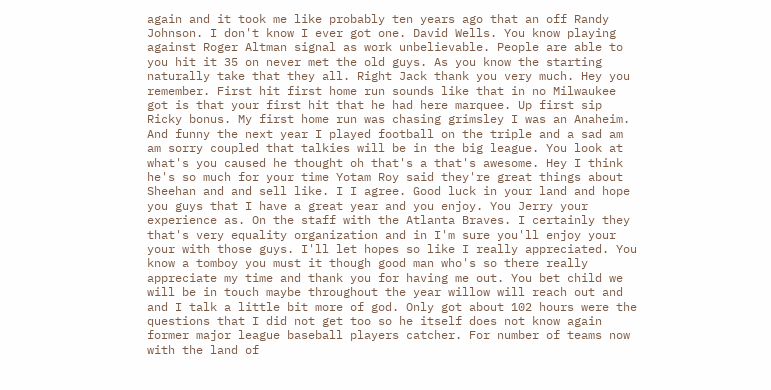again and it took me like probably ten years ago that an off Randy Johnson. I don't know I ever got one. David Wells. You know playing against Roger Altman signal as work unbelievable. People are able to you hit it 35 on never met the old guys. As you know the starting naturally take that they all. Right Jack thank you very much. Hey you remember. First hit first home run sounds like that in no Milwaukee got is that your first hit that he had here marquee. Up first sip Ricky bonus. My first home run was chasing grimsley I was an Anaheim. And funny the next year I played football on the triple and a sad am am sorry coupled that talkies will be in the big league. You look at what's you caused he thought oh that's a that's awesome. Hey I think he's so much for your time Yotam Roy said they're great things about Sheehan and and sell like. I I agree. Good luck in your land and hope you guys that I have a great year and you enjoy. You Jerry your experience as. On the staff with the Atlanta Braves. I certainly they that's very equality organization and in I'm sure you'll enjoy your your with those guys. I'll let hopes so like I really appreciated. You know a tomboy you must it though good man who's so there really appreciate my time and thank you for having me out. You bet child we will be in touch maybe throughout the year willow will reach out and and I talk a little bit more of god. Only got about 102 hours were the questions that I did not get too so he itself does not know again former major league baseball players catcher. For number of teams now with the land of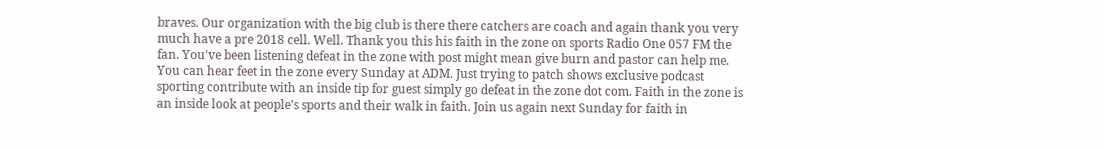braves. Our organization with the big club is there there catchers are coach and again thank you very much have a pre 2018 cell. Well. Thank you this his faith in the zone on sports Radio One 057 FM the fan. You've been listening defeat in the zone with post might mean give burn and pastor can help me. You can hear feet in the zone every Sunday at ADM. Just trying to patch shows exclusive podcast sporting contribute with an inside tip for guest simply go defeat in the zone dot com. Faith in the zone is an inside look at people's sports and their walk in faith. Join us again next Sunday for faith in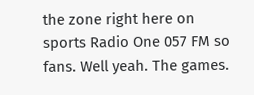the zone right here on sports Radio One 057 FM so fans. Well yeah. The games.